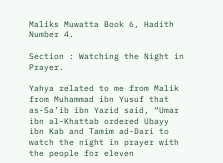Maliks Muwatta Book 6, Hadith Number 4.

Section : Watching the Night in Prayer.

Yahya related to me from Malik from Muhammad ibn Yusuf that as-Sa’ib ibn Yazid said, “Umar ibn al-Khattab ordered Ubayy ibn Kab and Tamim ad-Dari to watch the night in prayer with the people for eleven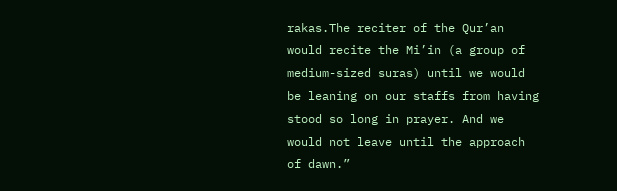rakas.The reciter of the Qur’an would recite the Mi’in (a group of medium-sized suras) until we would be leaning on our staffs from having stood so long in prayer. And we would not leave until the approach of dawn.”